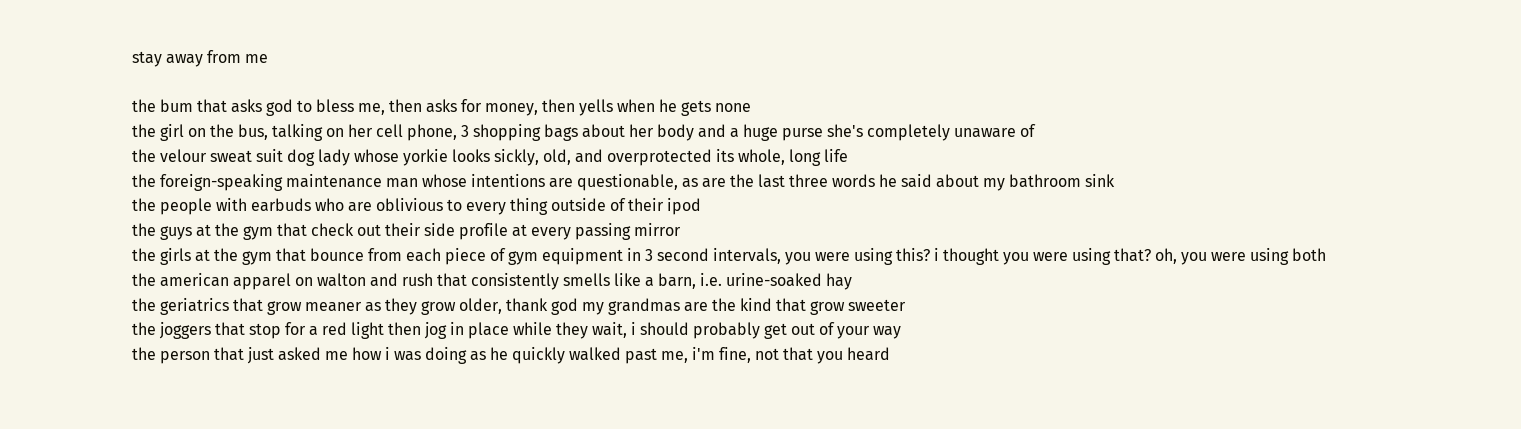stay away from me

the bum that asks god to bless me, then asks for money, then yells when he gets none
the girl on the bus, talking on her cell phone, 3 shopping bags about her body and a huge purse she's completely unaware of
the velour sweat suit dog lady whose yorkie looks sickly, old, and overprotected its whole, long life
the foreign-speaking maintenance man whose intentions are questionable, as are the last three words he said about my bathroom sink
the people with earbuds who are oblivious to every thing outside of their ipod
the guys at the gym that check out their side profile at every passing mirror
the girls at the gym that bounce from each piece of gym equipment in 3 second intervals, you were using this? i thought you were using that? oh, you were using both
the american apparel on walton and rush that consistently smells like a barn, i.e. urine-soaked hay
the geriatrics that grow meaner as they grow older, thank god my grandmas are the kind that grow sweeter
the joggers that stop for a red light then jog in place while they wait, i should probably get out of your way
the person that just asked me how i was doing as he quickly walked past me, i'm fine, not that you heard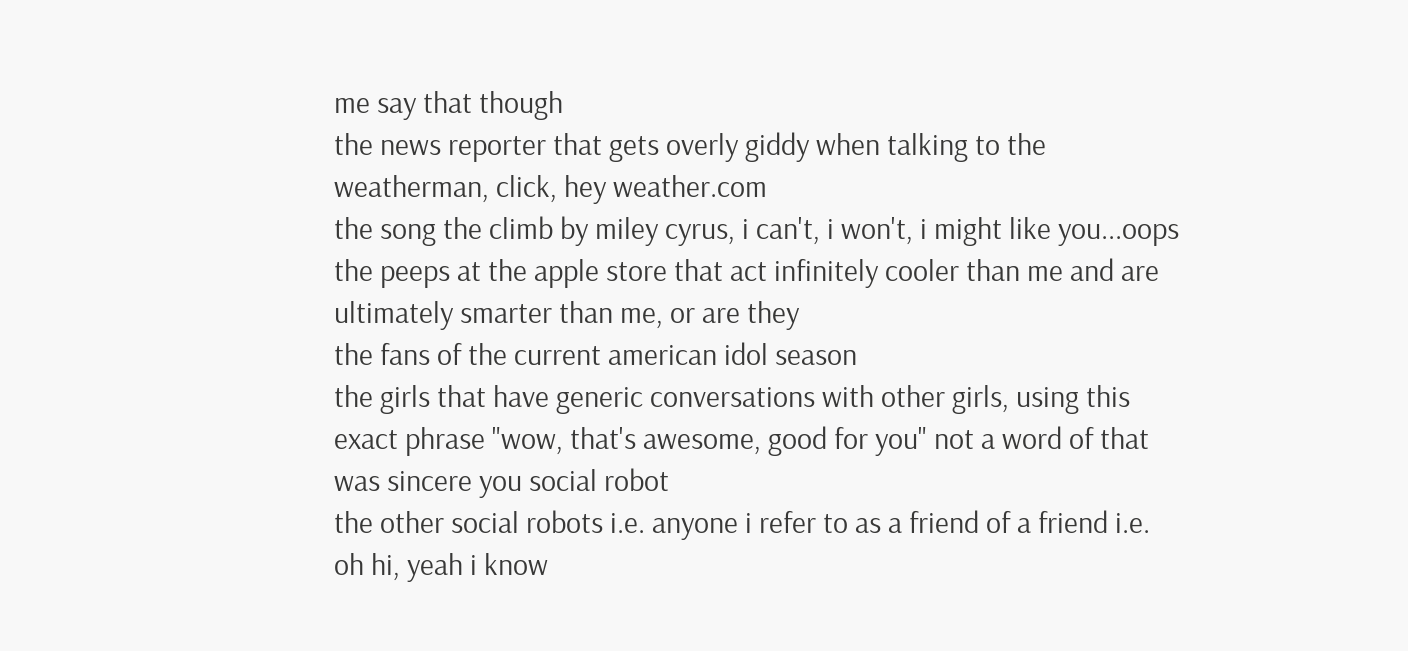me say that though
the news reporter that gets overly giddy when talking to the weatherman, click, hey weather.com
the song the climb by miley cyrus, i can't, i won't, i might like you...oops
the peeps at the apple store that act infinitely cooler than me and are ultimately smarter than me, or are they
the fans of the current american idol season
the girls that have generic conversations with other girls, using this exact phrase "wow, that's awesome, good for you" not a word of that was sincere you social robot
the other social robots i.e. anyone i refer to as a friend of a friend i.e. oh hi, yeah i know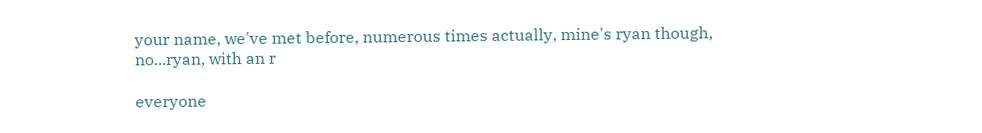your name, we've met before, numerous times actually, mine's ryan though, no...ryan, with an r

everyone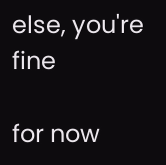else, you're fine

for now